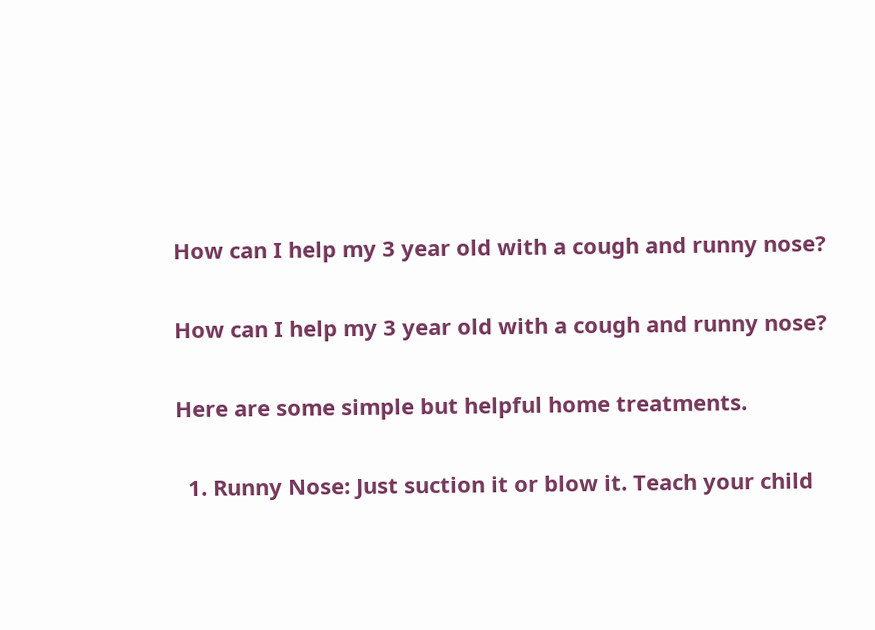How can I help my 3 year old with a cough and runny nose?

How can I help my 3 year old with a cough and runny nose?

Here are some simple but helpful home treatments.

  1. Runny Nose: Just suction it or blow it. Teach your child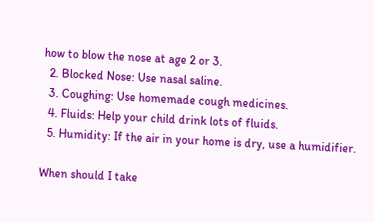how to blow the nose at age 2 or 3.
  2. Blocked Nose: Use nasal saline.
  3. Coughing: Use homemade cough medicines.
  4. Fluids: Help your child drink lots of fluids.
  5. Humidity: If the air in your home is dry, use a humidifier.

When should I take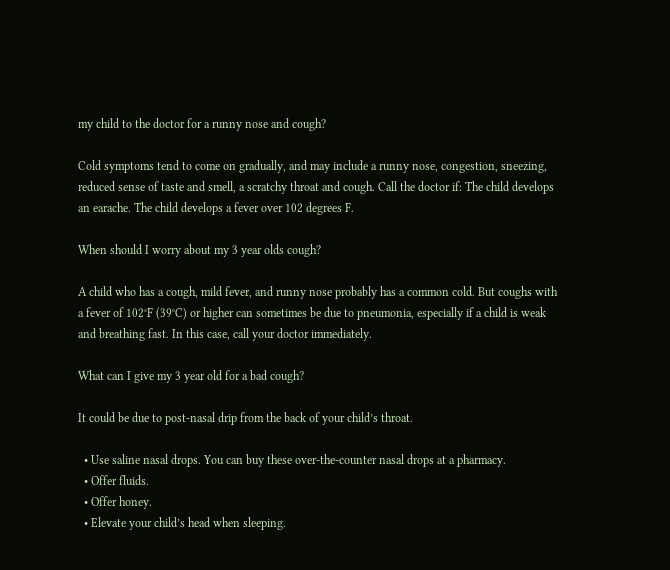my child to the doctor for a runny nose and cough?

Cold symptoms tend to come on gradually, and may include a runny nose, congestion, sneezing, reduced sense of taste and smell, a scratchy throat and cough. Call the doctor if: The child develops an earache. The child develops a fever over 102 degrees F.

When should I worry about my 3 year olds cough?

A child who has a cough, mild fever, and runny nose probably has a common cold. But coughs with a fever of 102°F (39°C) or higher can sometimes be due to pneumonia, especially if a child is weak and breathing fast. In this case, call your doctor immediately.

What can I give my 3 year old for a bad cough?

It could be due to post-nasal drip from the back of your child’s throat.

  • Use saline nasal drops. You can buy these over-the-counter nasal drops at a pharmacy.
  • Offer fluids.
  • Offer honey.
  • Elevate your child’s head when sleeping.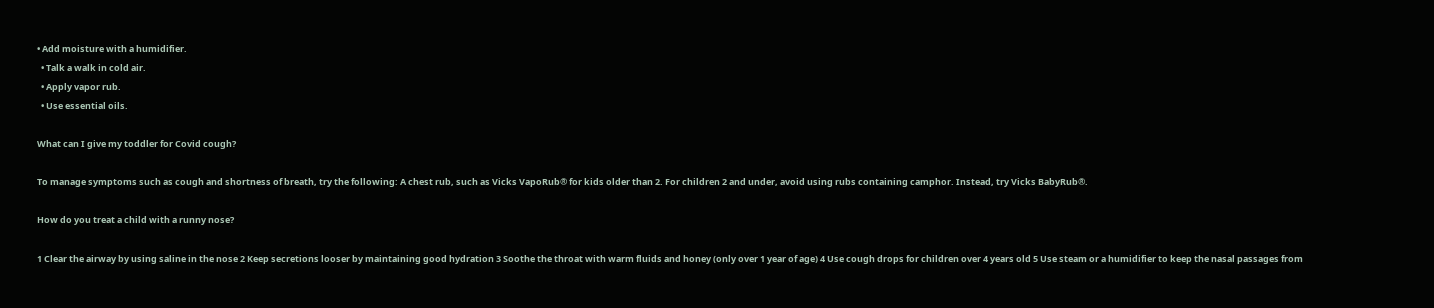• Add moisture with a humidifier.
  • Talk a walk in cold air.
  • Apply vapor rub.
  • Use essential oils.

What can I give my toddler for Covid cough?

To manage symptoms such as cough and shortness of breath, try the following: A chest rub, such as Vicks VapoRub® for kids older than 2. For children 2 and under, avoid using rubs containing camphor. Instead, try Vicks BabyRub®.

How do you treat a child with a runny nose?

1 Clear the airway by using saline in the nose 2 Keep secretions looser by maintaining good hydration 3 Soothe the throat with warm fluids and honey (only over 1 year of age) 4 Use cough drops for children over 4 years old 5 Use steam or a humidifier to keep the nasal passages from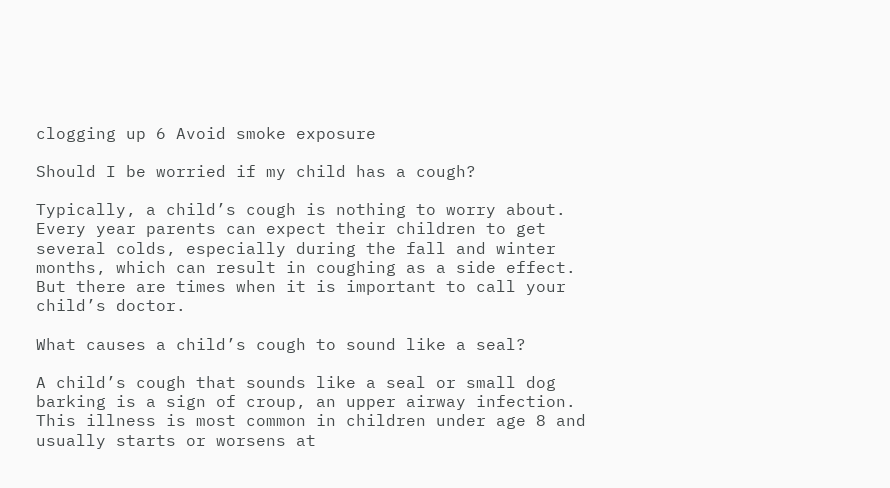clogging up 6 Avoid smoke exposure

Should I be worried if my child has a cough?

Typically, a child’s cough is nothing to worry about. Every year parents can expect their children to get several colds, especially during the fall and winter months, which can result in coughing as a side effect. But there are times when it is important to call your child’s doctor.

What causes a child’s cough to sound like a seal?

A child’s cough that sounds like a seal or small dog barking is a sign of croup, an upper airway infection. This illness is most common in children under age 8 and usually starts or worsens at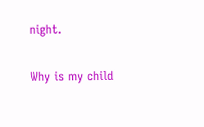night.

Why is my child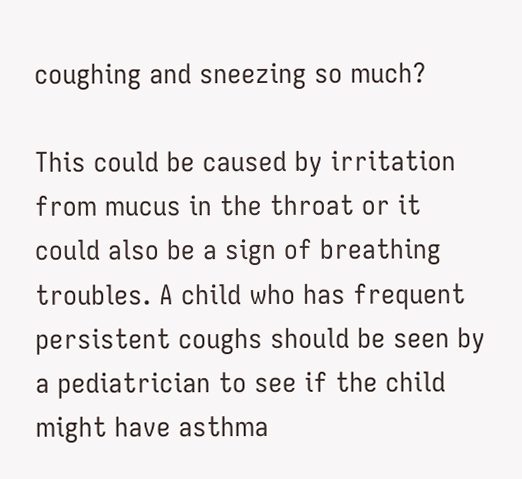coughing and sneezing so much?

This could be caused by irritation from mucus in the throat or it could also be a sign of breathing troubles. A child who has frequent persistent coughs should be seen by a pediatrician to see if the child might have asthma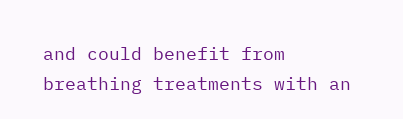and could benefit from breathing treatments with an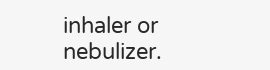inhaler or nebulizer.